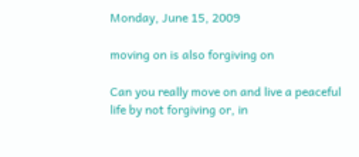Monday, June 15, 2009

moving on is also forgiving on

Can you really move on and live a peaceful life by not forgiving or, in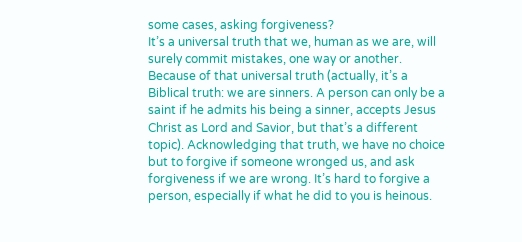some cases, asking forgiveness?
It’s a universal truth that we, human as we are, will surely commit mistakes, one way or another. Because of that universal truth (actually, it’s a Biblical truth: we are sinners. A person can only be a saint if he admits his being a sinner, accepts Jesus Christ as Lord and Savior, but that’s a different topic). Acknowledging that truth, we have no choice but to forgive if someone wronged us, and ask forgiveness if we are wrong. It’s hard to forgive a person, especially if what he did to you is heinous.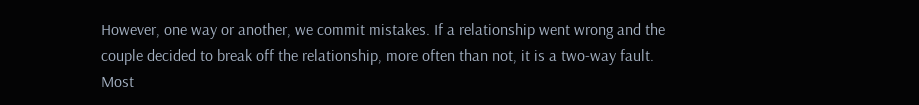However, one way or another, we commit mistakes. If a relationship went wrong and the couple decided to break off the relationship, more often than not, it is a two-way fault. Most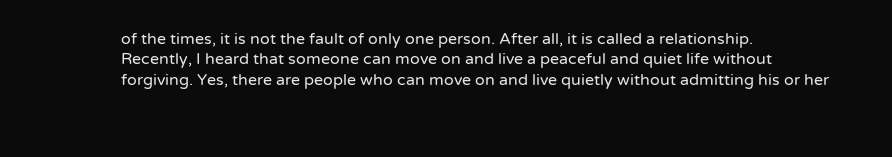of the times, it is not the fault of only one person. After all, it is called a relationship.
Recently, I heard that someone can move on and live a peaceful and quiet life without forgiving. Yes, there are people who can move on and live quietly without admitting his or her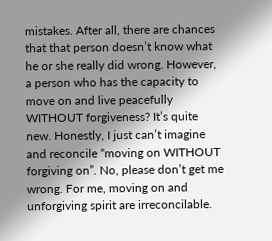mistakes. After all, there are chances that that person doesn’t know what he or she really did wrong. However, a person who has the capacity to move on and live peacefully WITHOUT forgiveness? It’s quite new. Honestly, I just can’t imagine and reconcile “moving on WITHOUT forgiving on”. No, please don’t get me wrong. For me, moving on and unforgiving spirit are irreconcilable.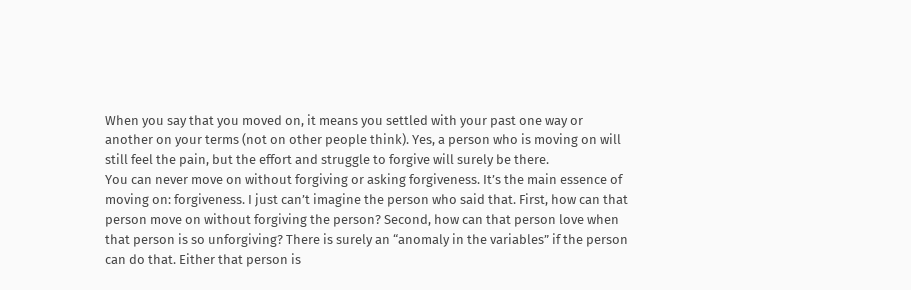When you say that you moved on, it means you settled with your past one way or another on your terms (not on other people think). Yes, a person who is moving on will still feel the pain, but the effort and struggle to forgive will surely be there.
You can never move on without forgiving or asking forgiveness. It’s the main essence of moving on: forgiveness. I just can’t imagine the person who said that. First, how can that person move on without forgiving the person? Second, how can that person love when that person is so unforgiving? There is surely an “anomaly in the variables” if the person can do that. Either that person is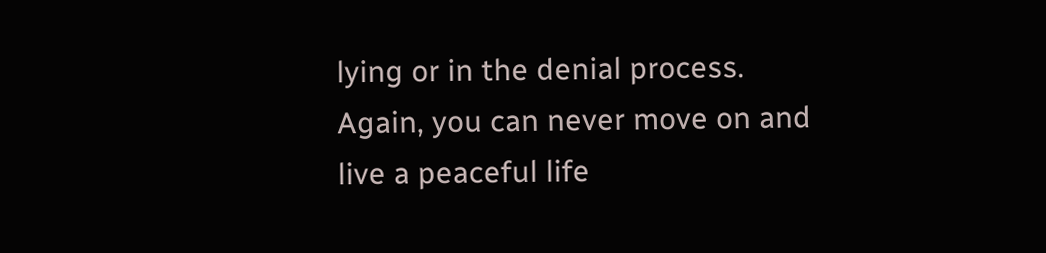lying or in the denial process.
Again, you can never move on and live a peaceful life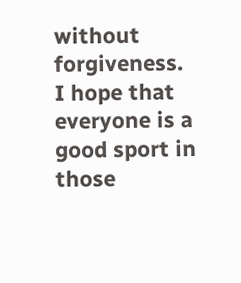without forgiveness.
I hope that everyone is a good sport in those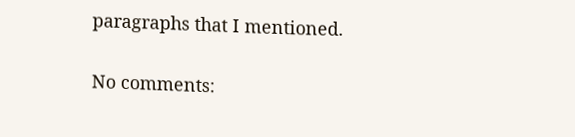paragraphs that I mentioned.

No comments: